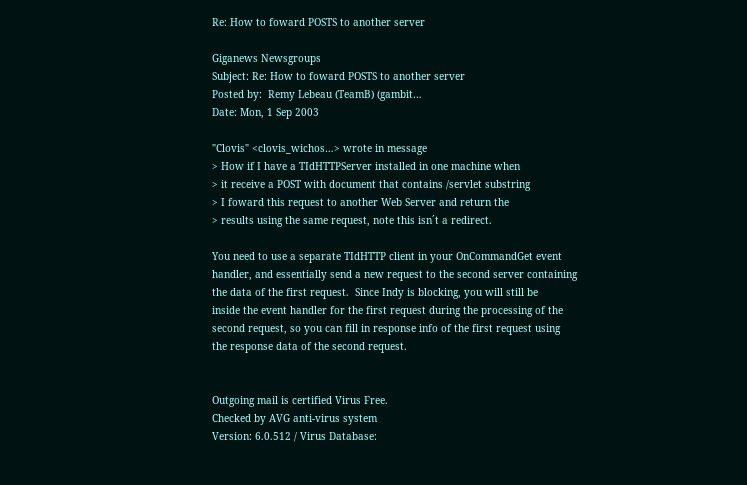Re: How to foward POSTS to another server

Giganews Newsgroups
Subject: Re: How to foward POSTS to another server
Posted by:  Remy Lebeau (TeamB) (gambit…
Date: Mon, 1 Sep 2003

"Clovis" <clovis_wichos…> wrote in message
> How if I have a TIdHTTPServer installed in one machine when
> it receive a POST with document that contains /servlet substring
> I foward this request to another Web Server and return the
> results using the same request, note this isn´t a redirect.

You need to use a separate TIdHTTP client in your OnCommandGet event
handler, and essentially send a new request to the second server containing
the data of the first request.  Since Indy is blocking, you will still be
inside the event handler for the first request during the processing of the
second request, so you can fill in response info of the first request using
the response data of the second request.


Outgoing mail is certified Virus Free.
Checked by AVG anti-virus system
Version: 6.0.512 / Virus Database: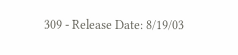309 - Release Date: 8/19/03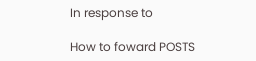In response to

How to foward POSTS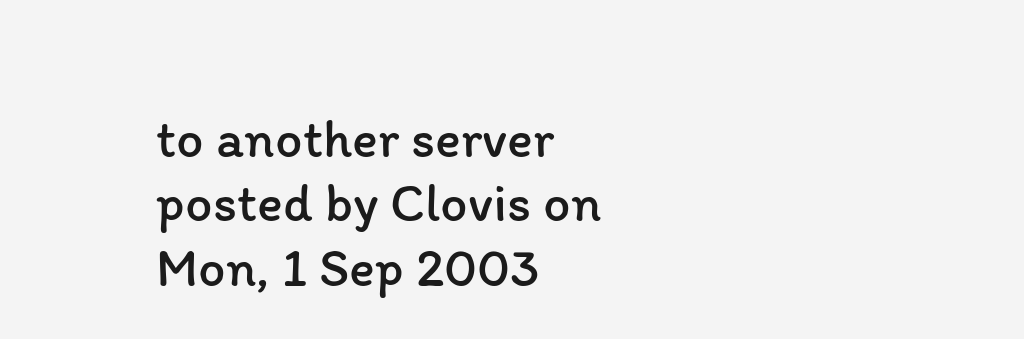to another server posted by Clovis on Mon, 1 Sep 2003